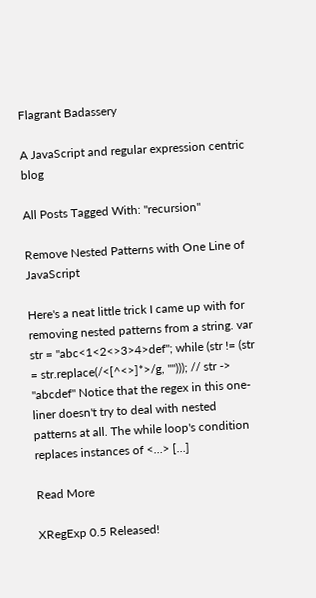Flagrant Badassery

A JavaScript and regular expression centric blog

All Posts Tagged With: "recursion"

Remove Nested Patterns with One Line of JavaScript

Here's a neat little trick I came up with for removing nested patterns from a string. var str = "abc<1<2<>3>4>def"; while (str != (str = str.replace(/<[^<>]*>/g, ""))); // str -> "abcdef" Notice that the regex in this one-liner doesn't try to deal with nested patterns at all. The while loop's condition replaces instances of <…> […]

Read More

XRegExp 0.5 Released!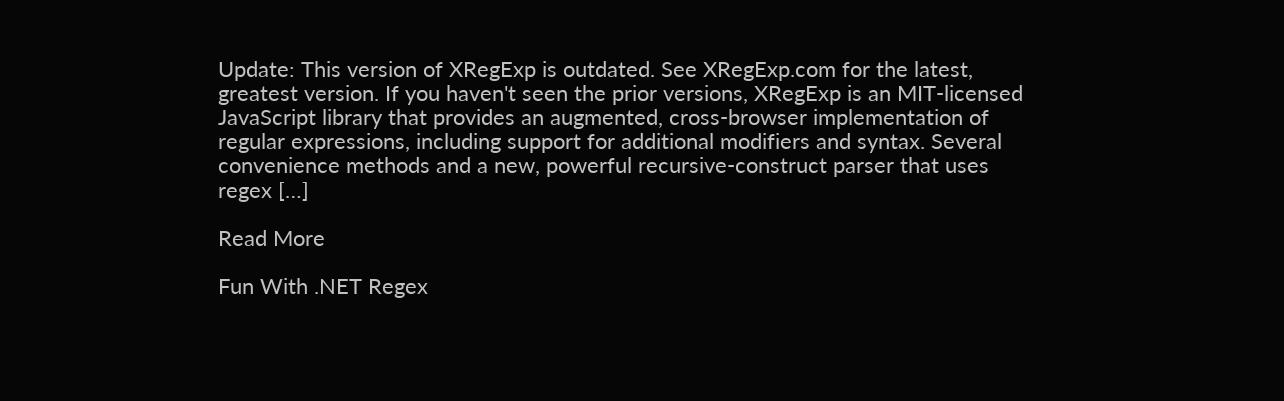Update: This version of XRegExp is outdated. See XRegExp.com for the latest, greatest version. If you haven't seen the prior versions, XRegExp is an MIT-licensed JavaScript library that provides an augmented, cross-browser implementation of regular expressions, including support for additional modifiers and syntax. Several convenience methods and a new, powerful recursive-construct parser that uses regex […]

Read More

Fun With .NET Regex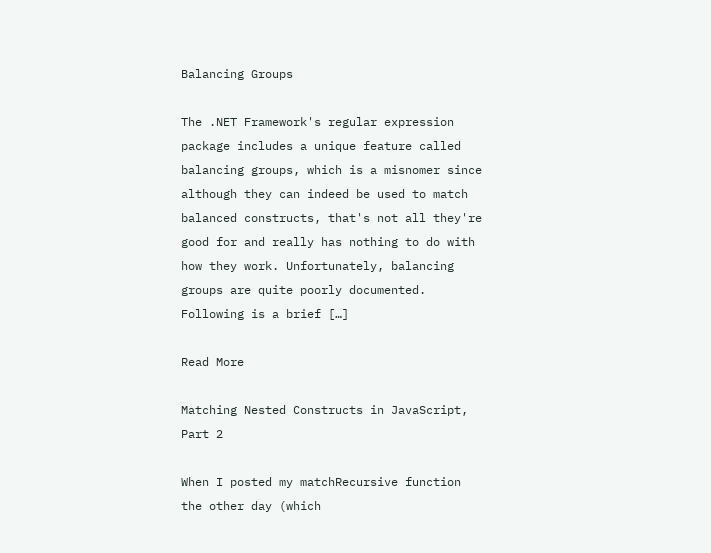Balancing Groups

The .NET Framework's regular expression package includes a unique feature called balancing groups, which is a misnomer since although they can indeed be used to match balanced constructs, that's not all they're good for and really has nothing to do with how they work. Unfortunately, balancing groups are quite poorly documented. Following is a brief […]

Read More

Matching Nested Constructs in JavaScript, Part 2

When I posted my matchRecursive function the other day (which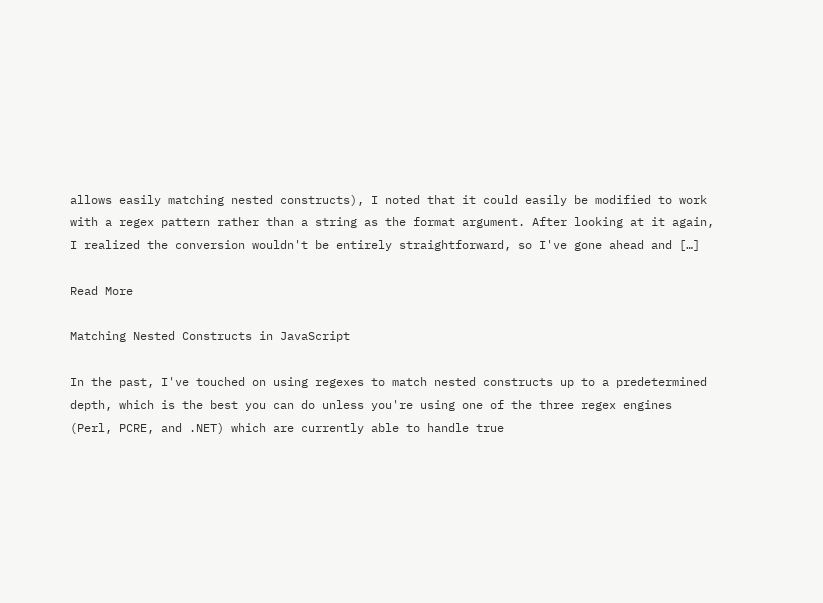allows easily matching nested constructs), I noted that it could easily be modified to work with a regex pattern rather than a string as the format argument. After looking at it again, I realized the conversion wouldn't be entirely straightforward, so I've gone ahead and […]

Read More

Matching Nested Constructs in JavaScript

In the past, I've touched on using regexes to match nested constructs up to a predetermined depth, which is the best you can do unless you're using one of the three regex engines (Perl, PCRE, and .NET) which are currently able to handle true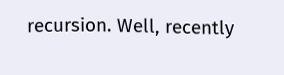recursion. Well, recently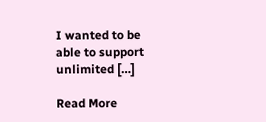I wanted to be able to support unlimited […]

Read More